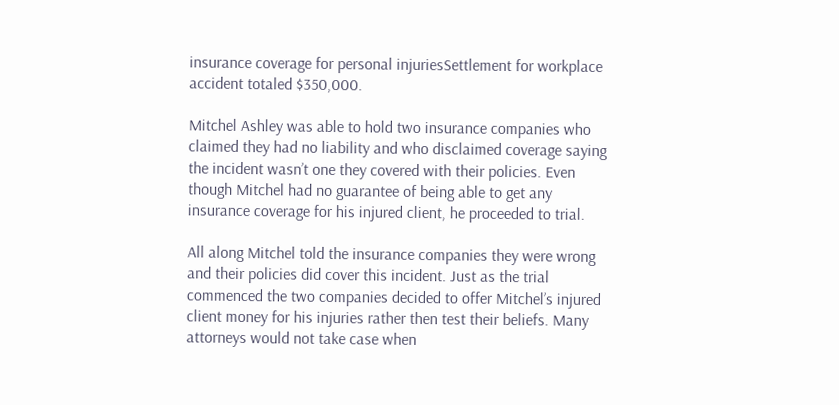insurance coverage for personal injuriesSettlement for workplace accident totaled $350,000.

Mitchel Ashley was able to hold two insurance companies who claimed they had no liability and who disclaimed coverage saying the incident wasn’t one they covered with their policies. Even though Mitchel had no guarantee of being able to get any insurance coverage for his injured client, he proceeded to trial.

All along Mitchel told the insurance companies they were wrong and their policies did cover this incident. Just as the trial commenced the two companies decided to offer Mitchel’s injured client money for his injuries rather then test their beliefs. Many attorneys would not take case when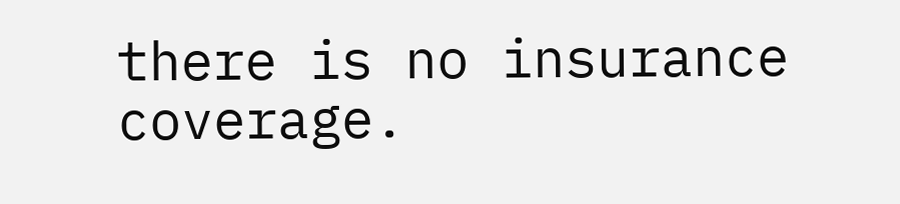there is no insurance coverage.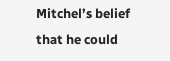Mitchel’s belief that he could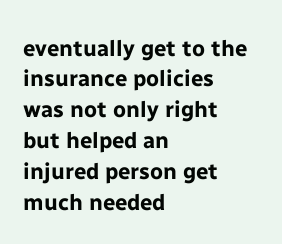eventually get to the insurance policies was not only right but helped an injured person get much needed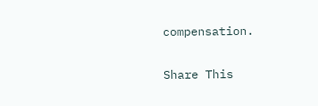compensation.

Share This